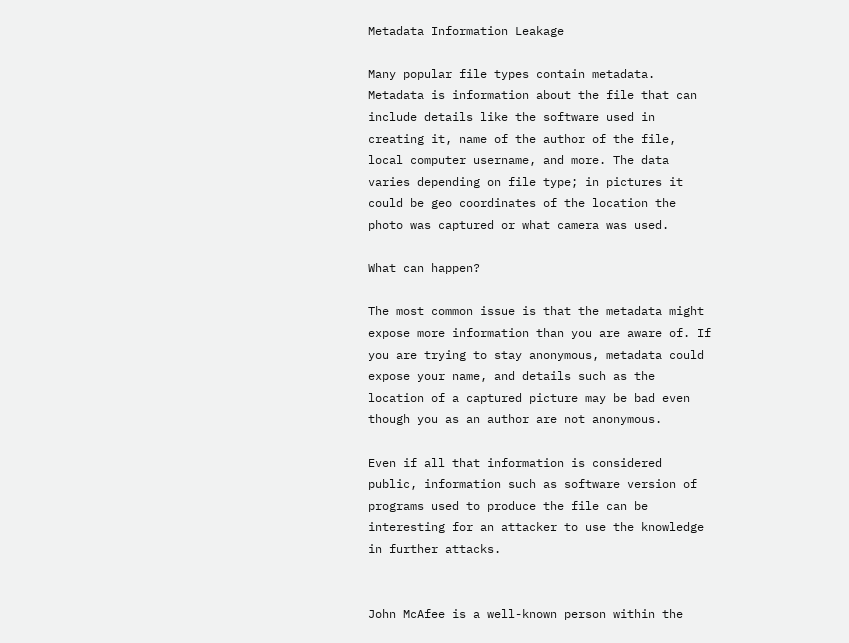Metadata Information Leakage

Many popular file types contain metadata. Metadata is information about the file that can include details like the software used in creating it, name of the author of the file, local computer username, and more. The data varies depending on file type; in pictures it could be geo coordinates of the location the photo was captured or what camera was used.

What can happen?

The most common issue is that the metadata might expose more information than you are aware of. If you are trying to stay anonymous, metadata could expose your name, and details such as the location of a captured picture may be bad even though you as an author are not anonymous.

Even if all that information is considered public, information such as software version of programs used to produce the file can be interesting for an attacker to use the knowledge in further attacks.


John McAfee is a well-known person within the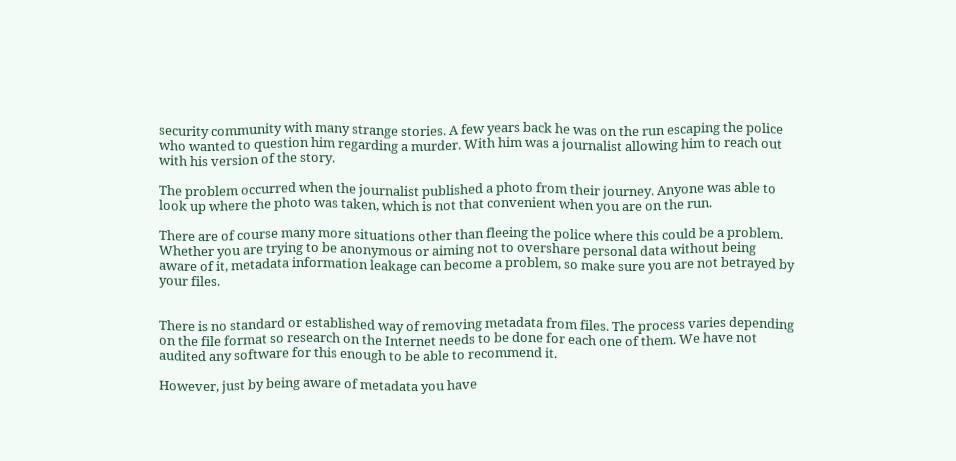security community with many strange stories. A few years back he was on the run escaping the police who wanted to question him regarding a murder. With him was a journalist allowing him to reach out with his version of the story.

The problem occurred when the journalist published a photo from their journey. Anyone was able to look up where the photo was taken, which is not that convenient when you are on the run.

There are of course many more situations other than fleeing the police where this could be a problem. Whether you are trying to be anonymous or aiming not to overshare personal data without being aware of it, metadata information leakage can become a problem, so make sure you are not betrayed by your files.


There is no standard or established way of removing metadata from files. The process varies depending on the file format so research on the Internet needs to be done for each one of them. We have not audited any software for this enough to be able to recommend it.

However, just by being aware of metadata you have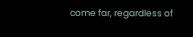come far, regardless of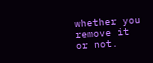whether you remove it or not.